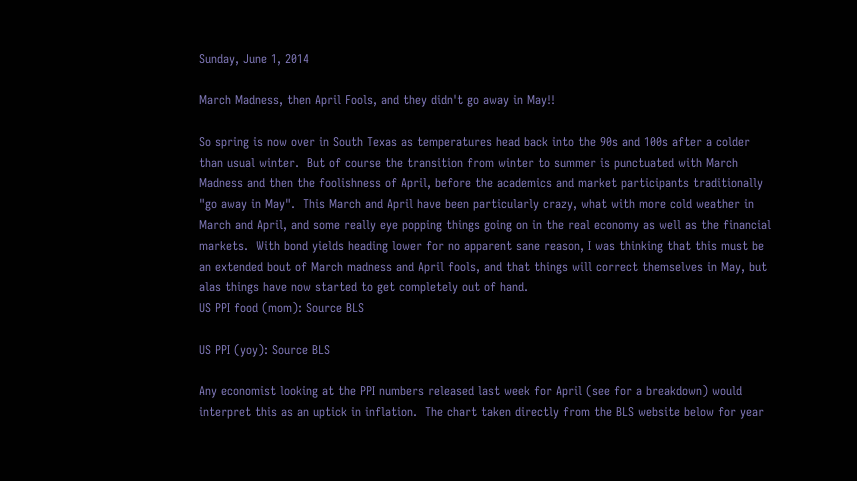Sunday, June 1, 2014

March Madness, then April Fools, and they didn't go away in May!!

So spring is now over in South Texas as temperatures head back into the 90s and 100s after a colder than usual winter.  But of course the transition from winter to summer is punctuated with March Madness and then the foolishness of April, before the academics and market participants traditionally "go away in May".  This March and April have been particularly crazy, what with more cold weather in March and April, and some really eye popping things going on in the real economy as well as the financial markets.  With bond yields heading lower for no apparent sane reason, I was thinking that this must be an extended bout of March madness and April fools, and that things will correct themselves in May, but alas things have now started to get completely out of hand.
US PPI food (mom): Source BLS

US PPI (yoy): Source BLS

Any economist looking at the PPI numbers released last week for April (see for a breakdown) would interpret this as an uptick in inflation.  The chart taken directly from the BLS website below for year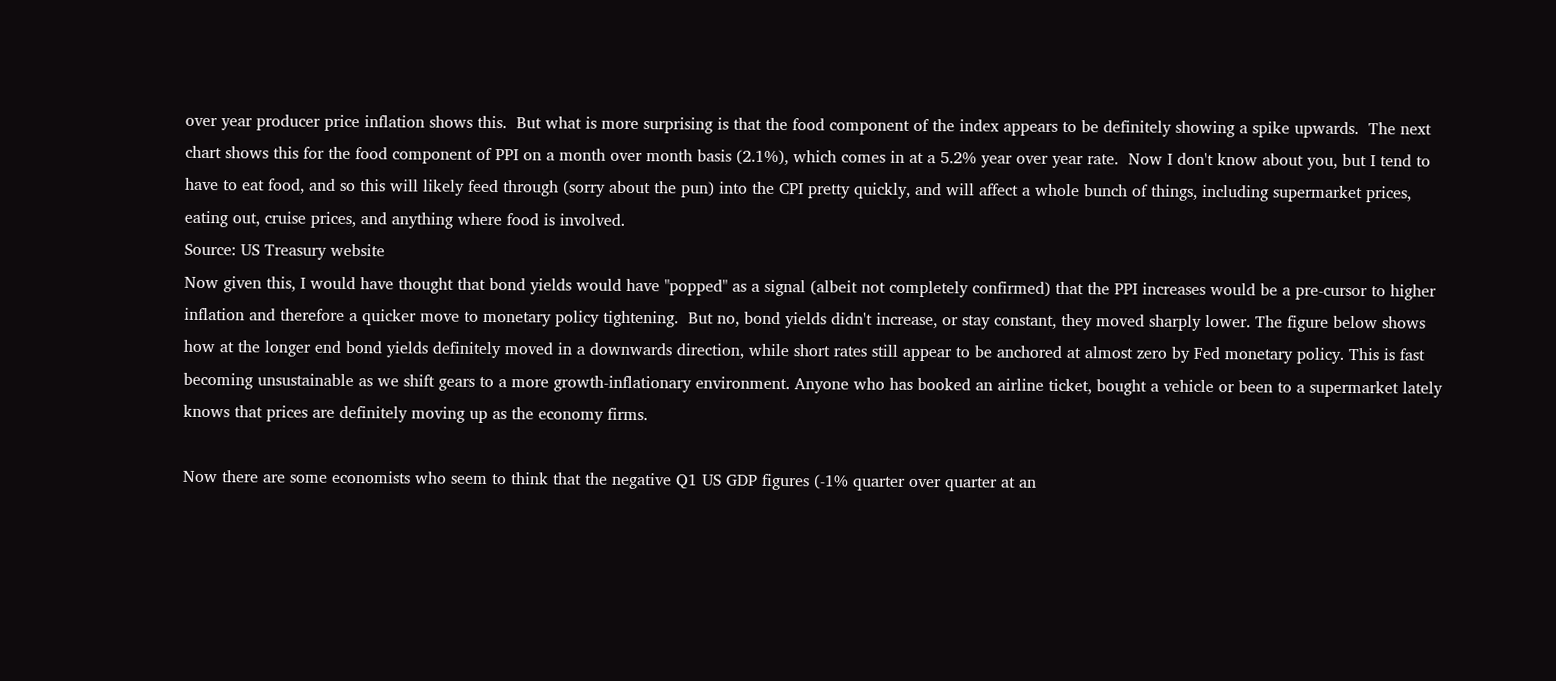over year producer price inflation shows this.  But what is more surprising is that the food component of the index appears to be definitely showing a spike upwards.  The next chart shows this for the food component of PPI on a month over month basis (2.1%), which comes in at a 5.2% year over year rate.  Now I don't know about you, but I tend to have to eat food, and so this will likely feed through (sorry about the pun) into the CPI pretty quickly, and will affect a whole bunch of things, including supermarket prices, eating out, cruise prices, and anything where food is involved.
Source: US Treasury website
Now given this, I would have thought that bond yields would have "popped" as a signal (albeit not completely confirmed) that the PPI increases would be a pre-cursor to higher inflation and therefore a quicker move to monetary policy tightening.  But no, bond yields didn't increase, or stay constant, they moved sharply lower. The figure below shows how at the longer end bond yields definitely moved in a downwards direction, while short rates still appear to be anchored at almost zero by Fed monetary policy. This is fast becoming unsustainable as we shift gears to a more growth-inflationary environment. Anyone who has booked an airline ticket, bought a vehicle or been to a supermarket lately knows that prices are definitely moving up as the economy firms.

Now there are some economists who seem to think that the negative Q1 US GDP figures (-1% quarter over quarter at an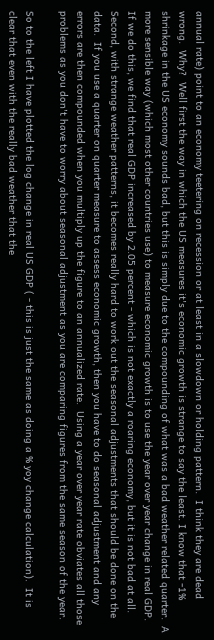annual rate) point to an economy teetering on recession or at least in a slowdown or holding pattern.  I think they are dead wrong.  Why?  Well first the way in which the US measures it's economic growth is strange to say the least. I know that -1% shrinkage in the US economy sounds bad, but this is simply due to the compounding of what was a bad weather related quarter.  A more sensible way (which most other countries use) to measure economic growth is to use the year over year change in real GDP.  If we do this, we find that real GDP increased by 2.05 percent - which is not exactly a roaring economy, but it is not bad at all.  Second, with strange weather patterns, it becomes really hard to work out the seasonal adjustments that should be done on the data.  If you use a quarter on quarter measure to assess economic growth, then you have to do seasonal adjustment and any errors are then compounded when you multiply up the figure to an annualized rate.  Using a year over year rate obviates all those problems as you don't have to worry about seasonal adjustment as you are comparing figures from the same season of the year.

So to the left I have plotted the log change in real US GDP ( - this is just the same as doing a % yoy change calculation).  It is clear that even with the really bad weather that the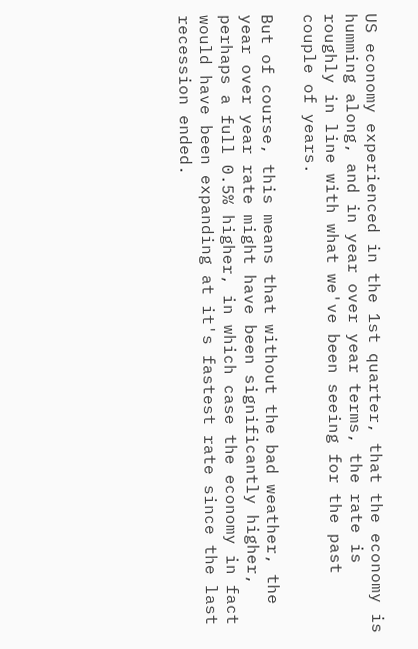US economy experienced in the 1st quarter, that the economy is humming along, and in year over year terms, the rate is roughly in line with what we've been seeing for the past couple of years.

But of course, this means that without the bad weather, the year over year rate might have been significantly higher, perhaps a full 0.5% higher, in which case the economy in fact would have been expanding at it's fastest rate since the last recession ended.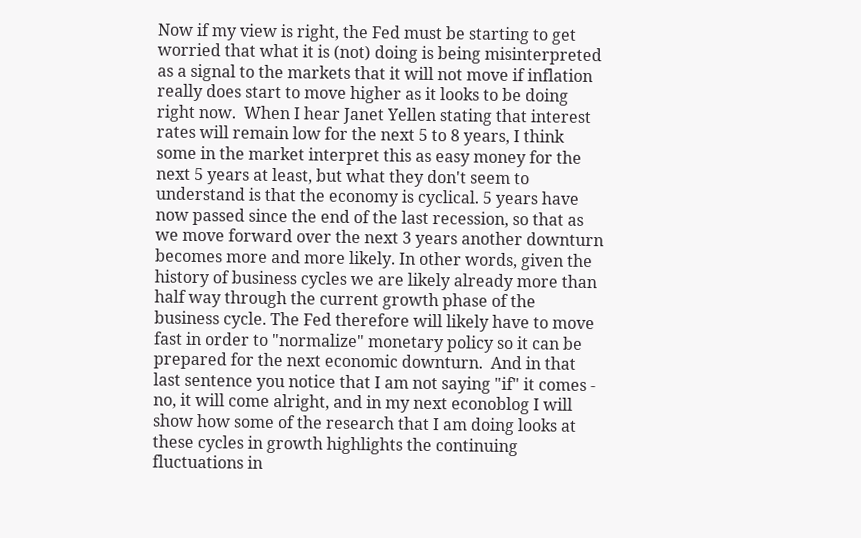Now if my view is right, the Fed must be starting to get worried that what it is (not) doing is being misinterpreted as a signal to the markets that it will not move if inflation really does start to move higher as it looks to be doing right now.  When I hear Janet Yellen stating that interest rates will remain low for the next 5 to 8 years, I think some in the market interpret this as easy money for the next 5 years at least, but what they don't seem to understand is that the economy is cyclical. 5 years have now passed since the end of the last recession, so that as we move forward over the next 3 years another downturn becomes more and more likely. In other words, given the history of business cycles we are likely already more than half way through the current growth phase of the business cycle. The Fed therefore will likely have to move fast in order to "normalize" monetary policy so it can be prepared for the next economic downturn.  And in that last sentence you notice that I am not saying "if" it comes - no, it will come alright, and in my next econoblog I will show how some of the research that I am doing looks at these cycles in growth highlights the continuing fluctuations in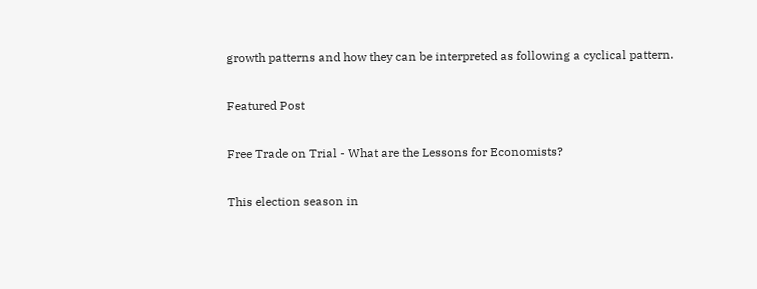growth patterns and how they can be interpreted as following a cyclical pattern.

Featured Post

Free Trade on Trial - What are the Lessons for Economists?

This election season in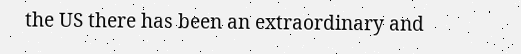the US there has been an extraordinary and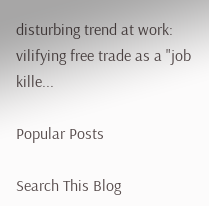disturbing trend at work: vilifying free trade as a "job kille...

Popular Posts

Search This Blog